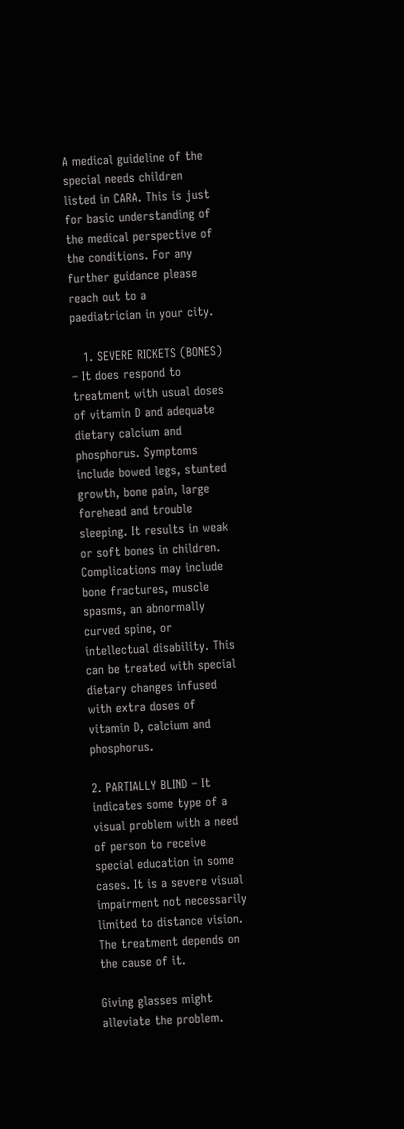A medical guideline of the special needs children listed in CARA. This is just for basic understanding of the medical perspective of the conditions. For any further guidance please reach out to a paediatrician in your city.

   1. SEVERE RICKETS (BONES) – It does respond to treatment with usual doses of vitamin D and adequate dietary calcium and phosphorus. Symptoms include bowed legs, stunted growth, bone pain, large forehead and trouble sleeping. It results in weak or soft bones in children. Complications may include bone fractures, muscle spasms, an abnormally curved spine, or intellectual disability. This can be treated with special dietary changes infused with extra doses of vitamin D, calcium and phosphorus.

2. PARTIALLY BLIND – It indicates some type of a visual problem with a need of person to receive special education in some cases. It is a severe visual impairment not necessarily limited to distance vision. The treatment depends on the cause of it.

Giving glasses might alleviate the problem.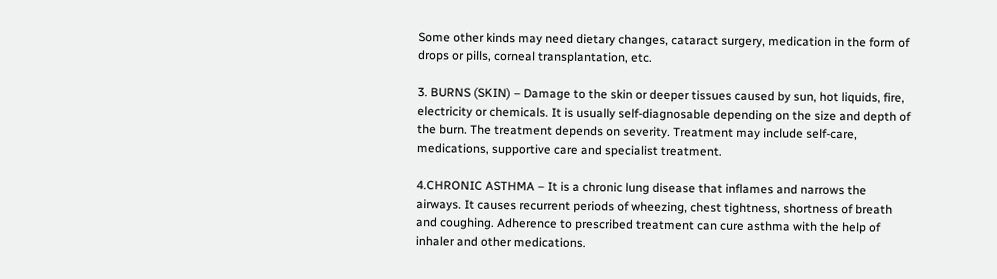Some other kinds may need dietary changes, cataract surgery, medication in the form of drops or pills, corneal transplantation, etc.

3. BURNS (SKIN) – Damage to the skin or deeper tissues caused by sun, hot liquids, fire, electricity or chemicals. It is usually self-diagnosable depending on the size and depth of the burn. The treatment depends on severity. Treatment may include self-care, medications, supportive care and specialist treatment.

4.CHRONIC ASTHMA – It is a chronic lung disease that inflames and narrows the airways. It causes recurrent periods of wheezing, chest tightness, shortness of breath and coughing. Adherence to prescribed treatment can cure asthma with the help of inhaler and other medications.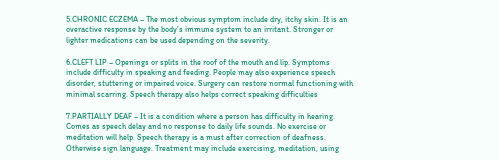5.CHRONIC ECZEMA – The most obvious symptom include dry, itchy skin. It is an overactive response by the body’s immune system to an irritant. Stronger or lighter medications can be used depending on the severity.

6.CLEFT LIP – Openings or splits in the roof of the mouth and lip. Symptoms include difficulty in speaking and feeding. People may also experience speech disorder, stuttering or impaired voice. Surgery can restore normal functioning with minimal scarring. Speech therapy also helps correct speaking difficulties

7.PARTIALLY DEAF – It is a condition where a person has difficulty in hearing. Comes as speech delay and no response to daily life sounds. No exercise or meditation will help. Speech therapy is a must after correction of deafness. Otherwise sign language. Treatment may include exercising, meditation, using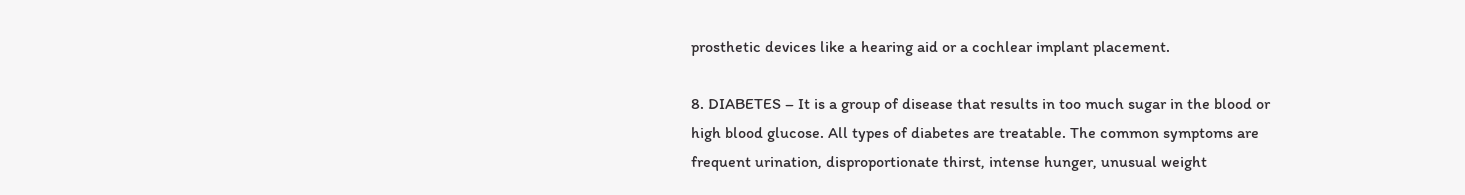prosthetic devices like a hearing aid or a cochlear implant placement.

8. DIABETES – It is a group of disease that results in too much sugar in the blood or high blood glucose. All types of diabetes are treatable. The common symptoms are frequent urination, disproportionate thirst, intense hunger, unusual weight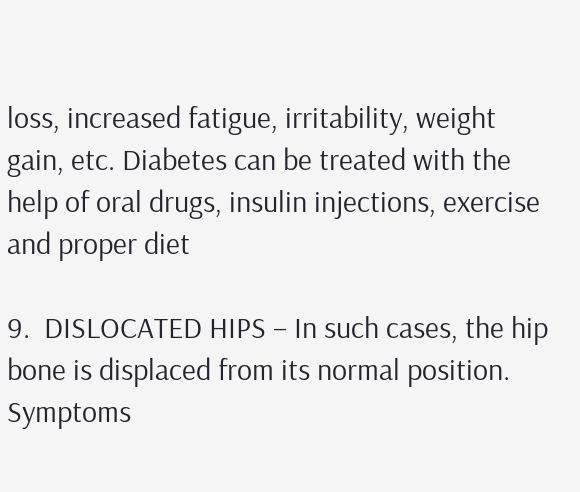loss, increased fatigue, irritability, weight gain, etc. Diabetes can be treated with the help of oral drugs, insulin injections, exercise and proper diet

9.  DISLOCATED HIPS – In such cases, the hip bone is displaced from its normal position. Symptoms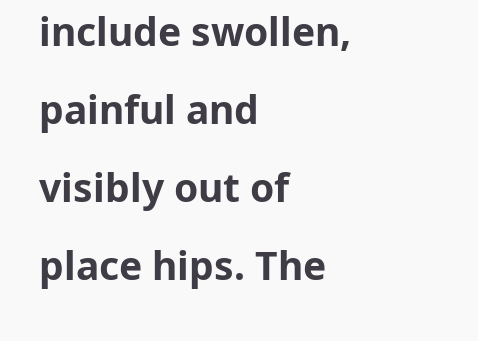include swollen, painful and visibly out of place hips. The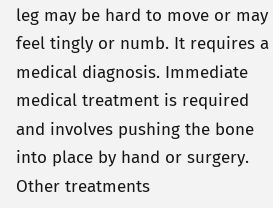leg may be hard to move or may feel tingly or numb. It requires a medical diagnosis. Immediate medical treatment is required and involves pushing the bone into place by hand or surgery. Other treatments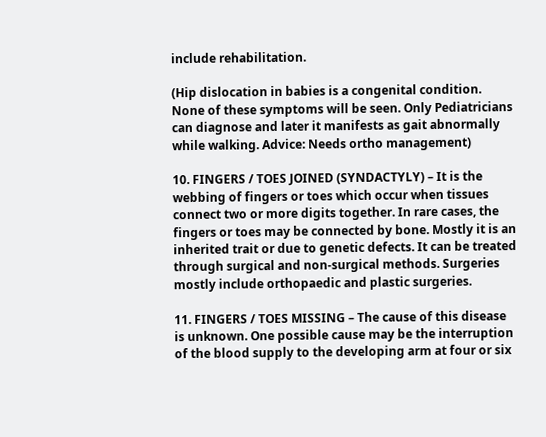include rehabilitation.

(Hip dislocation in babies is a congenital condition. None of these symptoms will be seen. Only Pediatricians can diagnose and later it manifests as gait abnormally while walking. Advice: Needs ortho management)

10. FINGERS / TOES JOINED (SYNDACTYLY) – It is the webbing of fingers or toes which occur when tissues connect two or more digits together. In rare cases, the fingers or toes may be connected by bone. Mostly it is an inherited trait or due to genetic defects. It can be treated through surgical and non-surgical methods. Surgeries mostly include orthopaedic and plastic surgeries.

11. FINGERS / TOES MISSING – The cause of this disease is unknown. One possible cause may be the interruption of the blood supply to the developing arm at four or six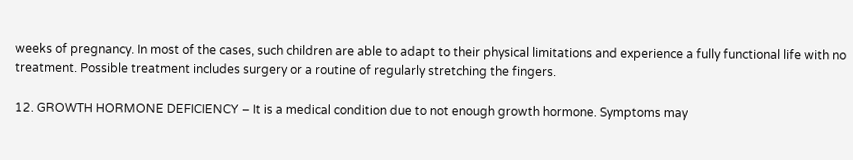weeks of pregnancy. In most of the cases, such children are able to adapt to their physical limitations and experience a fully functional life with no treatment. Possible treatment includes surgery or a routine of regularly stretching the fingers.

12. GROWTH HORMONE DEFICIENCY – It is a medical condition due to not enough growth hormone. Symptoms may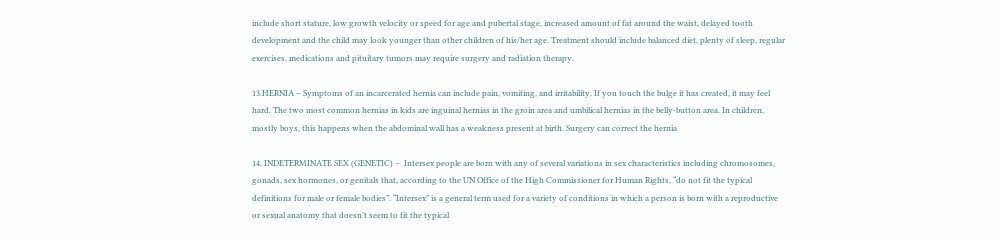include short stature, low growth velocity or speed for age and pubertal stage, increased amount of fat around the waist, delayed tooth development and the child may look younger than other children of his/her age. Treatment should include balanced diet, plenty of sleep, regular exercises, medications and pituitary tumors may require surgery and radiation therapy.

13.HERNIA – Symptoms of an incarcerated hernia can include pain, vomiting, and irritability. If you touch the bulge it has created, it may feel hard. The two most common hernias in kids are inguinal hernias in the groin area and umbilical hernias in the belly-button area. In children, mostly boys, this happens when the abdominal wall has a weakness present at birth. Surgery can correct the hernia

14. INDETERMINATE SEX (GENETIC) –  Intersex people are born with any of several variations in sex characteristics including chromosomes, gonads, sex hormones, or genitals that, according to the UN Office of the High Commissioner for Human Rights, “do not fit the typical definitions for male or female bodies”. “Intersex” is a general term used for a variety of conditions in which a person is born with a reproductive or sexual anatomy that doesn’t seem to fit the typical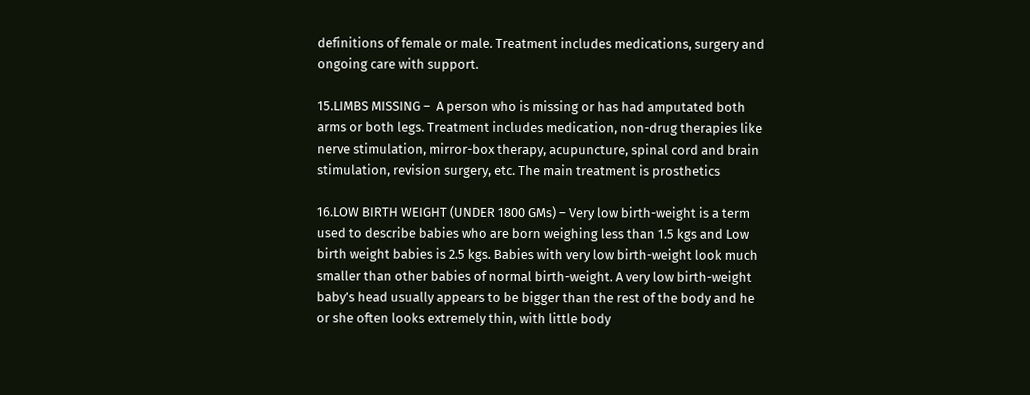definitions of female or male. Treatment includes medications, surgery and ongoing care with support.

15.LIMBS MISSING –  A person who is missing or has had amputated both arms or both legs. Treatment includes medication, non-drug therapies like nerve stimulation, mirror-box therapy, acupuncture, spinal cord and brain stimulation, revision surgery, etc. The main treatment is prosthetics

16.LOW BIRTH WEIGHT (UNDER 1800 GMs) – Very low birth-weight is a term used to describe babies who are born weighing less than 1.5 kgs and Low birth weight babies is 2.5 kgs. Babies with very low birth-weight look much smaller than other babies of normal birth-weight. A very low birth-weight baby’s head usually appears to be bigger than the rest of the body and he or she often looks extremely thin, with little body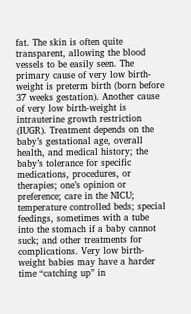fat. The skin is often quite transparent, allowing the blood vessels to be easily seen. The primary cause of very low birth-weight is preterm birth (born before 37 weeks gestation). Another cause of very low birth-weight is intrauterine growth restriction (IUGR). Treatment depends on the baby’s gestational age, overall health, and medical history; the baby’s tolerance for specific medications, procedures, or therapies; one’s opinion or preference; care in the NICU; temperature controlled beds; special feedings, sometimes with a tube into the stomach if a baby cannot suck; and other treatments for complications. Very low birth-weight babies may have a harder time “catching up” in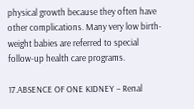physical growth because they often have other complications. Many very low birth-weight babies are referred to special follow-up health care programs.

17.ABSENCE OF ONE KIDNEY – Renal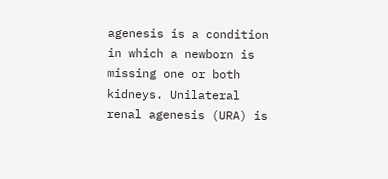agenesis is a condition in which a newborn is missing one or both kidneys. Unilateral renal agenesis (URA) is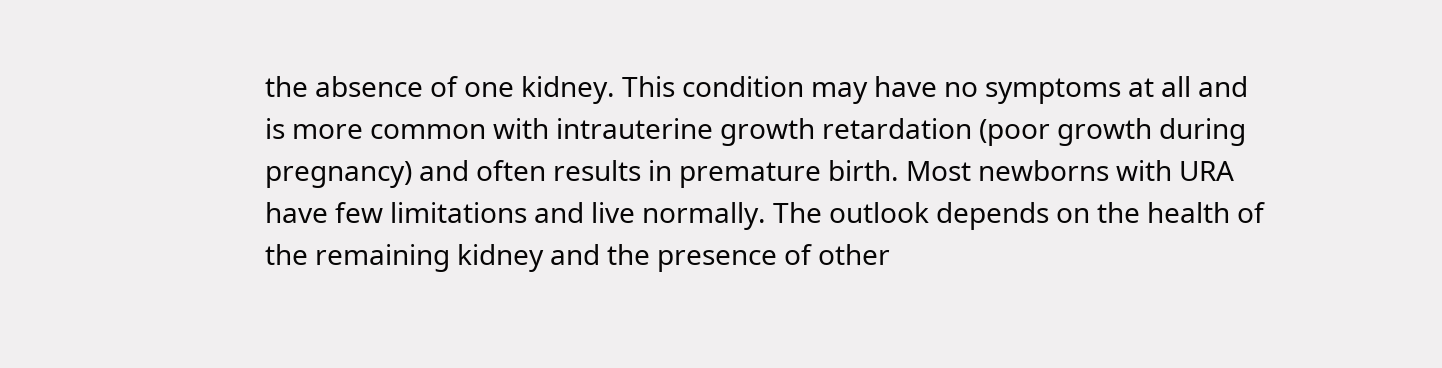the absence of one kidney. This condition may have no symptoms at all and is more common with intrauterine growth retardation (poor growth during pregnancy) and often results in premature birth. Most newborns with URA have few limitations and live normally. The outlook depends on the health of the remaining kidney and the presence of other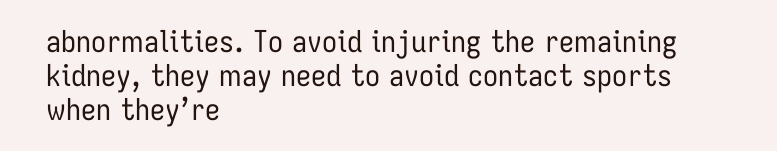abnormalities. To avoid injuring the remaining kidney, they may need to avoid contact sports when they’re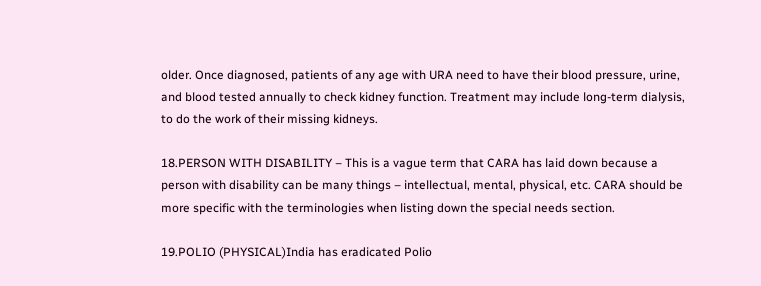older. Once diagnosed, patients of any age with URA need to have their blood pressure, urine, and blood tested annually to check kidney function. Treatment may include long-term dialysis, to do the work of their missing kidneys.

18.PERSON WITH DISABILITY – This is a vague term that CARA has laid down because a person with disability can be many things – intellectual, mental, physical, etc. CARA should be more specific with the terminologies when listing down the special needs section.

19.POLIO (PHYSICAL)India has eradicated Polio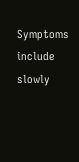Symptoms include slowly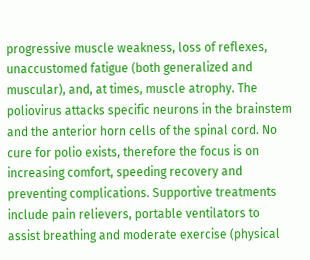progressive muscle weakness, loss of reflexes, unaccustomed fatigue (both generalized and muscular), and, at times, muscle atrophy. The poliovirus attacks specific neurons in the brainstem and the anterior horn cells of the spinal cord. No cure for polio exists, therefore the focus is on increasing comfort, speeding recovery and preventing complications. Supportive treatments include pain relievers, portable ventilators to assist breathing and moderate exercise (physical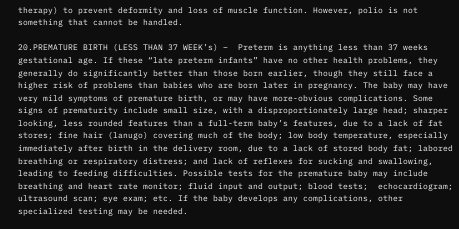therapy) to prevent deformity and loss of muscle function. However, polio is not something that cannot be handled.

20.PREMATURE BIRTH (LESS THAN 37 WEEK’s) –  Preterm is anything less than 37 weeks gestational age. If these “late preterm infants” have no other health problems, they generally do significantly better than those born earlier, though they still face a higher risk of problems than babies who are born later in pregnancy. The baby may have very mild symptoms of premature birth, or may have more-obvious complications. Some signs of prematurity include small size, with a disproportionately large head; sharper looking, less rounded features than a full-term baby’s features, due to a lack of fat stores; fine hair (lanugo) covering much of the body; low body temperature, especially immediately after birth in the delivery room, due to a lack of stored body fat; labored breathing or respiratory distress; and lack of reflexes for sucking and swallowing, leading to feeding difficulties. Possible tests for the premature baby may include breathing and heart rate monitor; fluid input and output; blood tests;  echocardiogram; ultrasound scan; eye exam; etc. If the baby develops any complications, other specialized testing may be needed.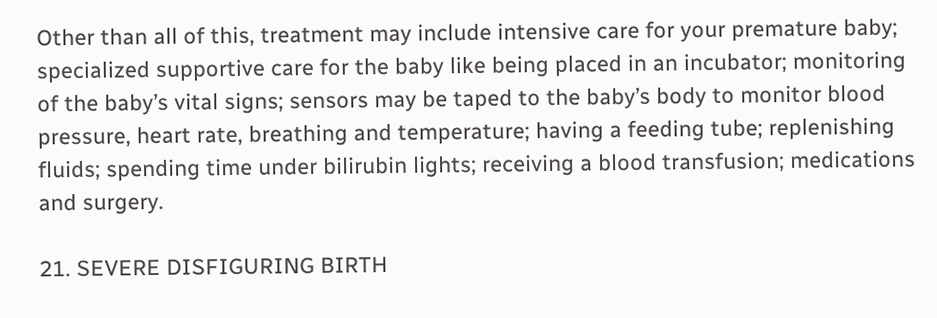Other than all of this, treatment may include intensive care for your premature baby; specialized supportive care for the baby like being placed in an incubator; monitoring of the baby’s vital signs; sensors may be taped to the baby’s body to monitor blood pressure, heart rate, breathing and temperature; having a feeding tube; replenishing fluids; spending time under bilirubin lights; receiving a blood transfusion; medications and surgery.

21. SEVERE DISFIGURING BIRTH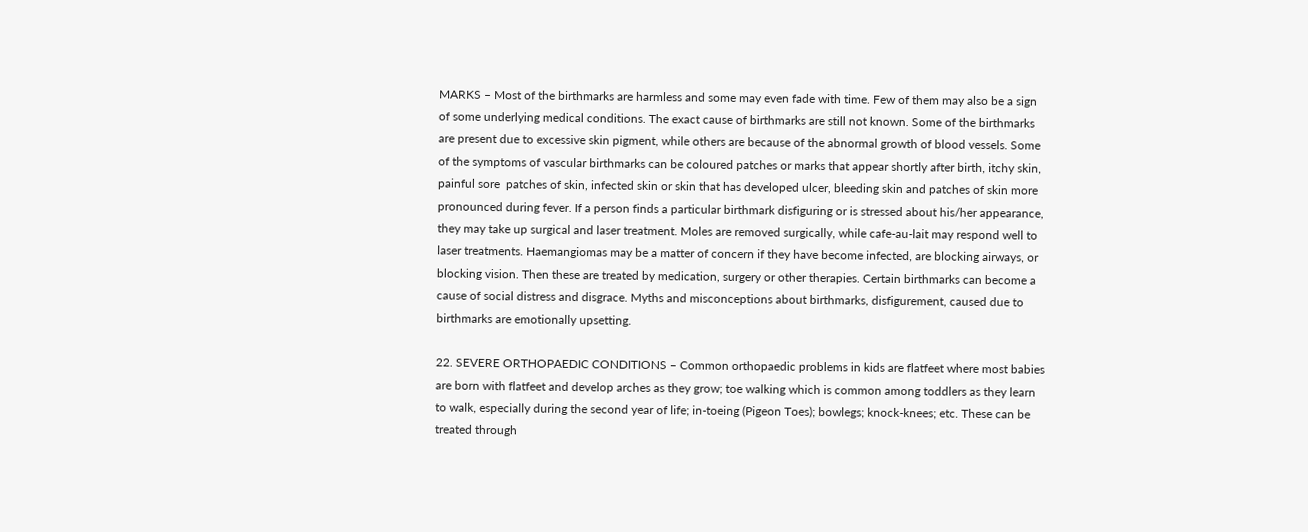MARKS – Most of the birthmarks are harmless and some may even fade with time. Few of them may also be a sign of some underlying medical conditions. The exact cause of birthmarks are still not known. Some of the birthmarks are present due to excessive skin pigment, while others are because of the abnormal growth of blood vessels. Some of the symptoms of vascular birthmarks can be coloured patches or marks that appear shortly after birth, itchy skin, painful sore  patches of skin, infected skin or skin that has developed ulcer, bleeding skin and patches of skin more pronounced during fever. If a person finds a particular birthmark disfiguring or is stressed about his/her appearance, they may take up surgical and laser treatment. Moles are removed surgically, while cafe-au-lait may respond well to laser treatments. Haemangiomas may be a matter of concern if they have become infected, are blocking airways, or blocking vision. Then these are treated by medication, surgery or other therapies. Certain birthmarks can become a cause of social distress and disgrace. Myths and misconceptions about birthmarks, disfigurement, caused due to birthmarks are emotionally upsetting.

22. SEVERE ORTHOPAEDIC CONDITIONS – Common orthopaedic problems in kids are flatfeet where most babies are born with flatfeet and develop arches as they grow; toe walking which is common among toddlers as they learn to walk, especially during the second year of life; in-toeing (Pigeon Toes); bowlegs; knock-knees; etc. These can be treated through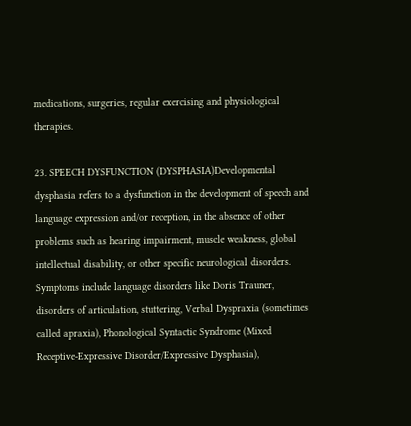medications, surgeries, regular exercising and physiological therapies.

23. SPEECH DYSFUNCTION (DYSPHASIA)Developmental dysphasia refers to a dysfunction in the development of speech and language expression and/or reception, in the absence of other problems such as hearing impairment, muscle weakness, global intellectual disability, or other specific neurological disorders. Symptoms include language disorders like Doris Trauner, disorders of articulation, stuttering, Verbal Dyspraxia (sometimes called apraxia), Phonological Syntactic Syndrome (Mixed Receptive-Expressive Disorder/Expressive Dysphasia),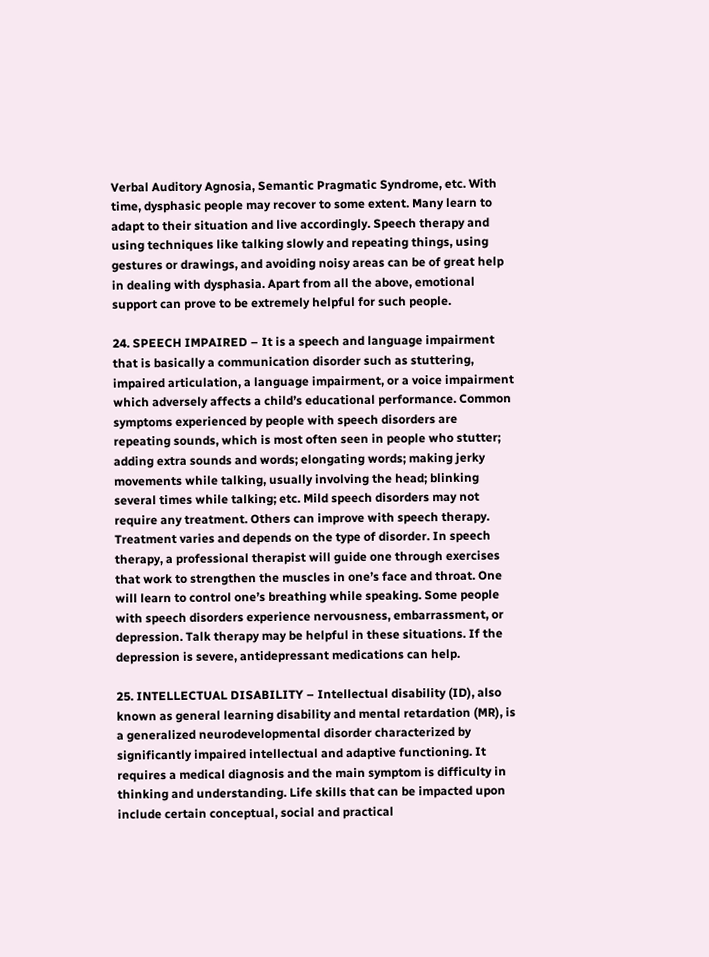Verbal Auditory Agnosia, Semantic Pragmatic Syndrome, etc. With time, dysphasic people may recover to some extent. Many learn to adapt to their situation and live accordingly. Speech therapy and using techniques like talking slowly and repeating things, using gestures or drawings, and avoiding noisy areas can be of great help in dealing with dysphasia. Apart from all the above, emotional support can prove to be extremely helpful for such people.

24. SPEECH IMPAIRED – It is a speech and language impairment that is basically a communication disorder such as stuttering, impaired articulation, a language impairment, or a voice impairment which adversely affects a child’s educational performance. Common symptoms experienced by people with speech disorders are repeating sounds, which is most often seen in people who stutter; adding extra sounds and words; elongating words; making jerky movements while talking, usually involving the head; blinking several times while talking; etc. Mild speech disorders may not require any treatment. Others can improve with speech therapy. Treatment varies and depends on the type of disorder. In speech therapy, a professional therapist will guide one through exercises that work to strengthen the muscles in one’s face and throat. One will learn to control one’s breathing while speaking. Some people with speech disorders experience nervousness, embarrassment, or depression. Talk therapy may be helpful in these situations. If the depression is severe, antidepressant medications can help.

25. INTELLECTUAL DISABILITY – Intellectual disability (ID), also known as general learning disability and mental retardation (MR), is a generalized neurodevelopmental disorder characterized by significantly impaired intellectual and adaptive functioning. It requires a medical diagnosis and the main symptom is difficulty in thinking and understanding. Life skills that can be impacted upon include certain conceptual, social and practical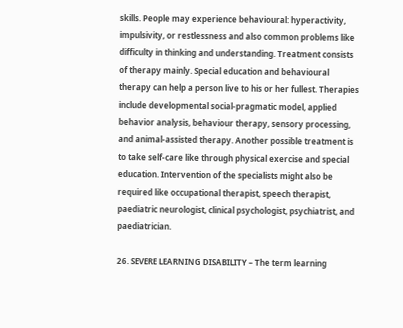skills. People may experience behavioural: hyperactivity, impulsivity, or restlessness and also common problems like difficulty in thinking and understanding. Treatment consists of therapy mainly. Special education and behavioural therapy can help a person live to his or her fullest. Therapies include developmental social-pragmatic model, applied behavior analysis, behaviour therapy, sensory processing, and animal-assisted therapy. Another possible treatment is to take self-care like through physical exercise and special education. Intervention of the specialists might also be required like occupational therapist, speech therapist, paediatric neurologist, clinical psychologist, psychiatrist, and paediatrician.

26. SEVERE LEARNING DISABILITY – The term learning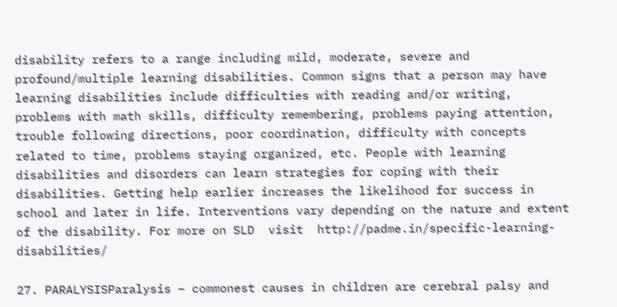disability refers to a range including mild, moderate, severe and profound/multiple learning disabilities. Common signs that a person may have learning disabilities include difficulties with reading and/or writing, problems with math skills, difficulty remembering, problems paying attention, trouble following directions, poor coordination, difficulty with concepts related to time, problems staying organized, etc. People with learning disabilities and disorders can learn strategies for coping with their disabilities. Getting help earlier increases the likelihood for success in school and later in life. Interventions vary depending on the nature and extent of the disability. For more on SLD  visit  http://padme.in/specific-learning-disabilities/

27. PARALYSISParalysis – commonest causes in children are cerebral palsy and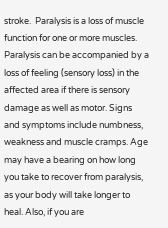stroke.  Paralysis is a loss of muscle function for one or more muscles. Paralysis can be accompanied by a loss of feeling (sensory loss) in the affected area if there is sensory damage as well as motor. Signs and symptoms include numbness, weakness and muscle cramps. Age may have a bearing on how long you take to recover from paralysis, as your body will take longer to heal. Also, if you are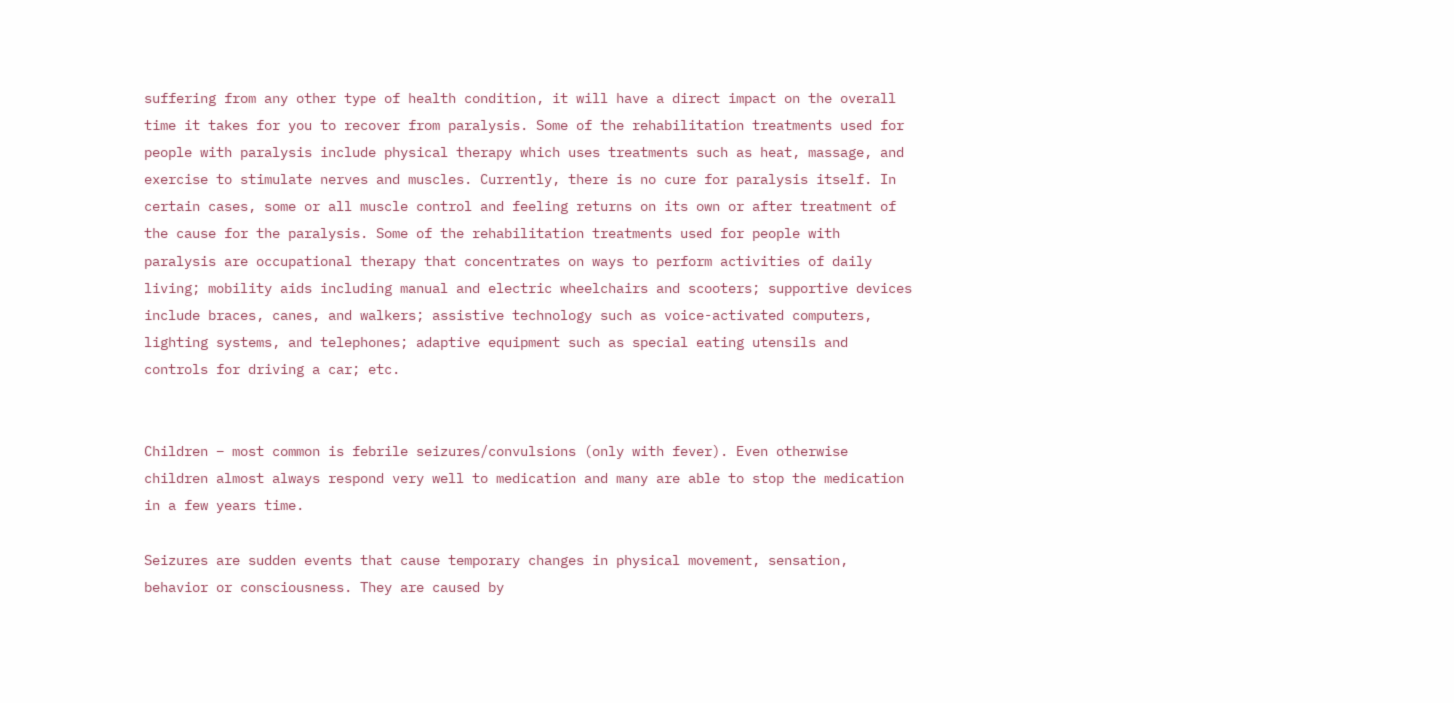suffering from any other type of health condition, it will have a direct impact on the overall time it takes for you to recover from paralysis. Some of the rehabilitation treatments used for people with paralysis include physical therapy which uses treatments such as heat, massage, and exercise to stimulate nerves and muscles. Currently, there is no cure for paralysis itself. In certain cases, some or all muscle control and feeling returns on its own or after treatment of the cause for the paralysis. Some of the rehabilitation treatments used for people with paralysis are occupational therapy that concentrates on ways to perform activities of daily living; mobility aids including manual and electric wheelchairs and scooters; supportive devices include braces, canes, and walkers; assistive technology such as voice-activated computers, lighting systems, and telephones; adaptive equipment such as special eating utensils and controls for driving a car; etc.


Children – most common is febrile seizures/convulsions (only with fever). Even otherwise children almost always respond very well to medication and many are able to stop the medication in a few years time.

Seizures are sudden events that cause temporary changes in physical movement, sensation, behavior or consciousness. They are caused by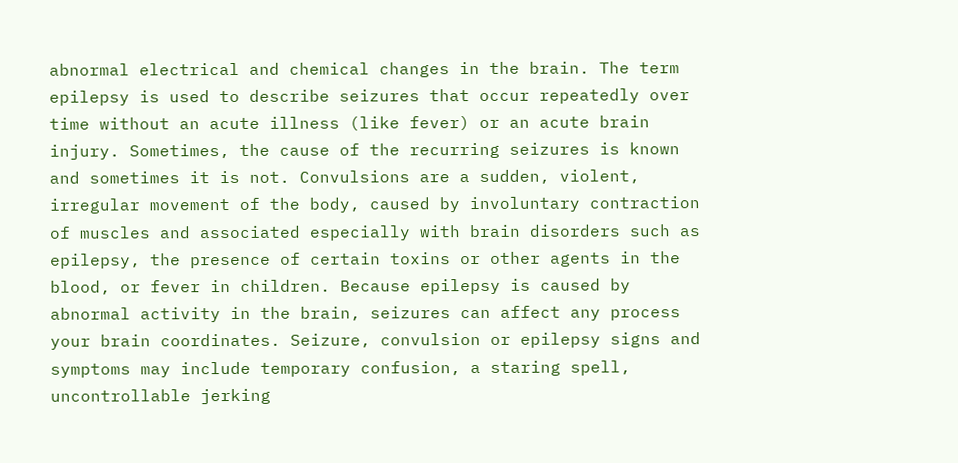abnormal electrical and chemical changes in the brain. The term epilepsy is used to describe seizures that occur repeatedly over time without an acute illness (like fever) or an acute brain injury. Sometimes, the cause of the recurring seizures is known and sometimes it is not. Convulsions are a sudden, violent, irregular movement of the body, caused by involuntary contraction of muscles and associated especially with brain disorders such as epilepsy, the presence of certain toxins or other agents in the blood, or fever in children. Because epilepsy is caused by abnormal activity in the brain, seizures can affect any process your brain coordinates. Seizure, convulsion or epilepsy signs and symptoms may include temporary confusion, a staring spell, uncontrollable jerking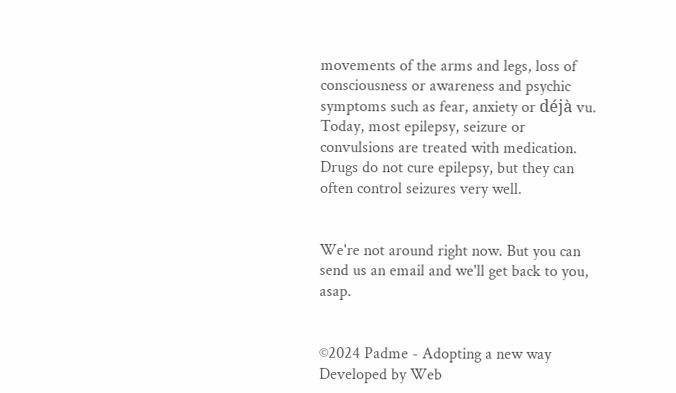movements of the arms and legs, loss of consciousness or awareness and psychic symptoms such as fear, anxiety or déjà vu. Today, most epilepsy, seizure or convulsions are treated with medication. Drugs do not cure epilepsy, but they can often control seizures very well.


We're not around right now. But you can send us an email and we'll get back to you, asap.


©2024 Padme - Adopting a new way Developed by Web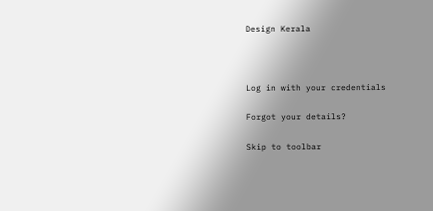Design Kerala



Log in with your credentials

Forgot your details?

Skip to toolbar